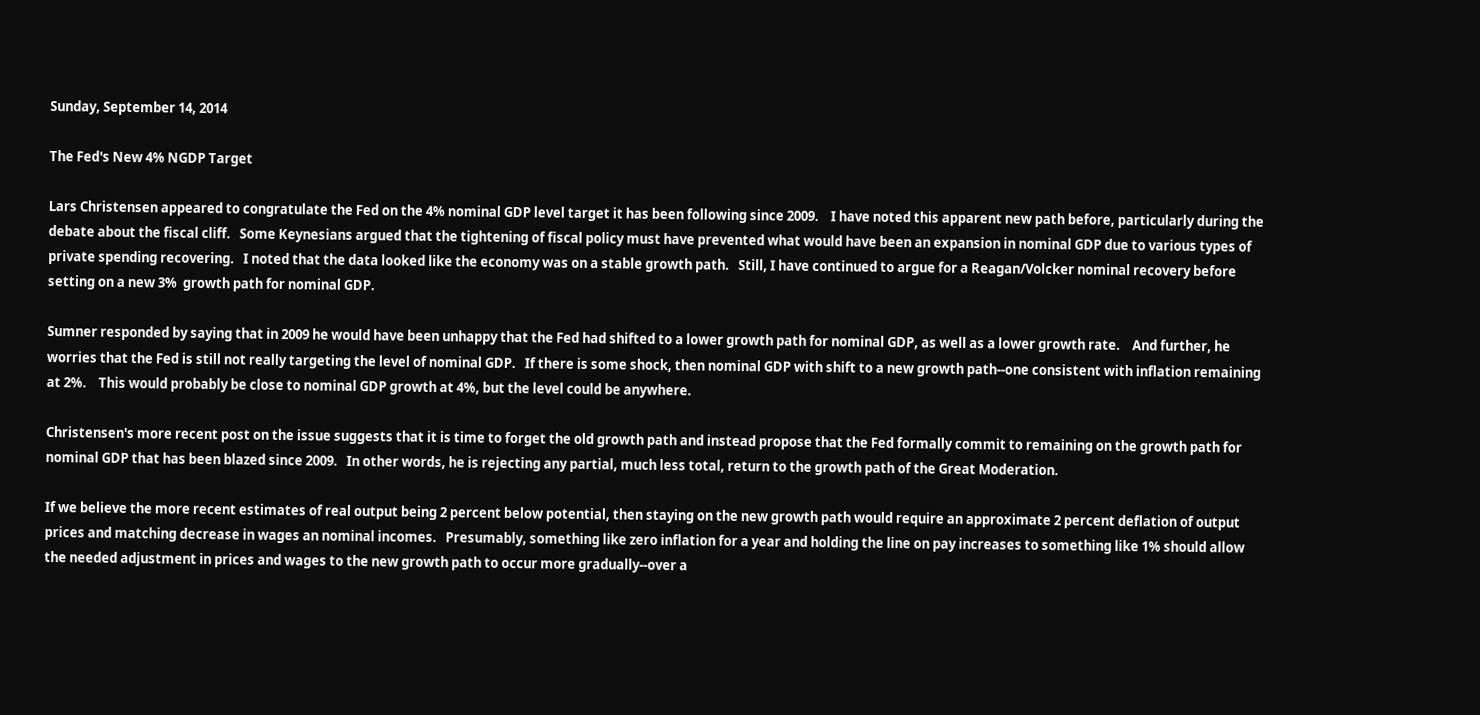Sunday, September 14, 2014

The Fed's New 4% NGDP Target

Lars Christensen appeared to congratulate the Fed on the 4% nominal GDP level target it has been following since 2009.    I have noted this apparent new path before, particularly during the debate about the fiscal cliff.   Some Keynesians argued that the tightening of fiscal policy must have prevented what would have been an expansion in nominal GDP due to various types of private spending recovering.   I noted that the data looked like the economy was on a stable growth path.   Still, I have continued to argue for a Reagan/Volcker nominal recovery before setting on a new 3%  growth path for nominal GDP.

Sumner responded by saying that in 2009 he would have been unhappy that the Fed had shifted to a lower growth path for nominal GDP, as well as a lower growth rate.    And further, he worries that the Fed is still not really targeting the level of nominal GDP.   If there is some shock, then nominal GDP with shift to a new growth path--one consistent with inflation remaining at 2%.    This would probably be close to nominal GDP growth at 4%, but the level could be anywhere.

Christensen's more recent post on the issue suggests that it is time to forget the old growth path and instead propose that the Fed formally commit to remaining on the growth path for nominal GDP that has been blazed since 2009.   In other words, he is rejecting any partial, much less total, return to the growth path of the Great Moderation.

If we believe the more recent estimates of real output being 2 percent below potential, then staying on the new growth path would require an approximate 2 percent deflation of output prices and matching decrease in wages an nominal incomes.   Presumably, something like zero inflation for a year and holding the line on pay increases to something like 1% should allow the needed adjustment in prices and wages to the new growth path to occur more gradually--over a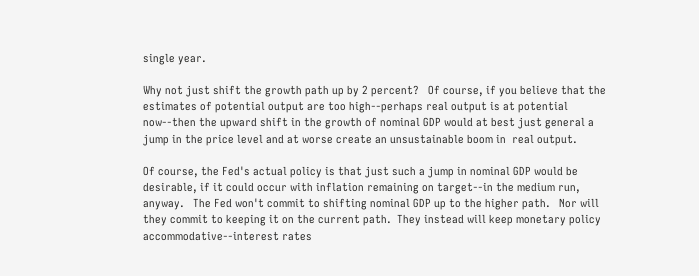single year.

Why not just shift the growth path up by 2 percent?   Of course, if you believe that the estimates of potential output are too high--perhaps real output is at potential now--then the upward shift in the growth of nominal GDP would at best just general a jump in the price level and at worse create an unsustainable boom in  real output.

Of course, the Fed's actual policy is that just such a jump in nominal GDP would be desirable, if it could occur with inflation remaining on target--in the medium run, anyway.   The Fed won't commit to shifting nominal GDP up to the higher path.   Nor will they commit to keeping it on the current path.  They instead will keep monetary policy accommodative--interest rates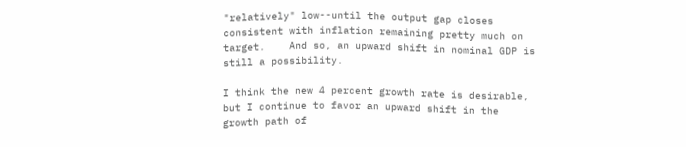"relatively" low--until the output gap closes consistent with inflation remaining pretty much on target.    And so, an upward shift in nominal GDP is still a possibility.

I think the new 4 percent growth rate is desirable, but I continue to favor an upward shift in the growth path of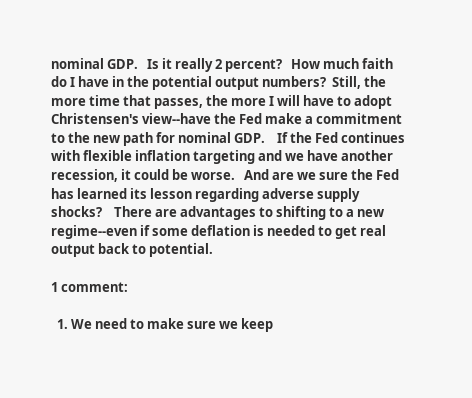nominal GDP.   Is it really 2 percent?   How much faith do I have in the potential output numbers?  Still, the more time that passes, the more I will have to adopt Christensen's view--have the Fed make a commitment to the new path for nominal GDP.    If the Fed continues with flexible inflation targeting and we have another recession, it could be worse.   And are we sure the Fed has learned its lesson regarding adverse supply shocks?    There are advantages to shifting to a new regime--even if some deflation is needed to get real output back to potential.

1 comment:

  1. We need to make sure we keep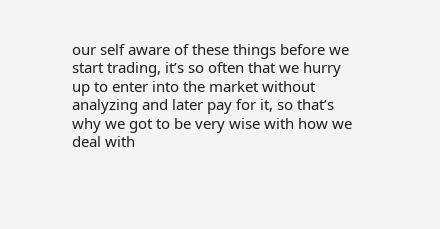our self aware of these things before we start trading, it’s so often that we hurry up to enter into the market without analyzing and later pay for it, so that’s why we got to be very wise with how we deal with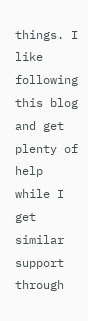things. I like following this blog and get plenty of help while I get similar support through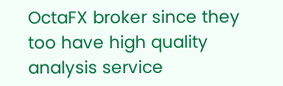OctaFX broker since they too have high quality analysis service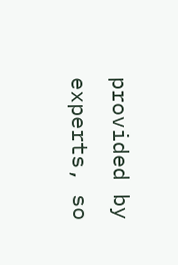provided by experts, so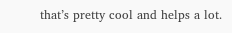that’s pretty cool and helps a lot.